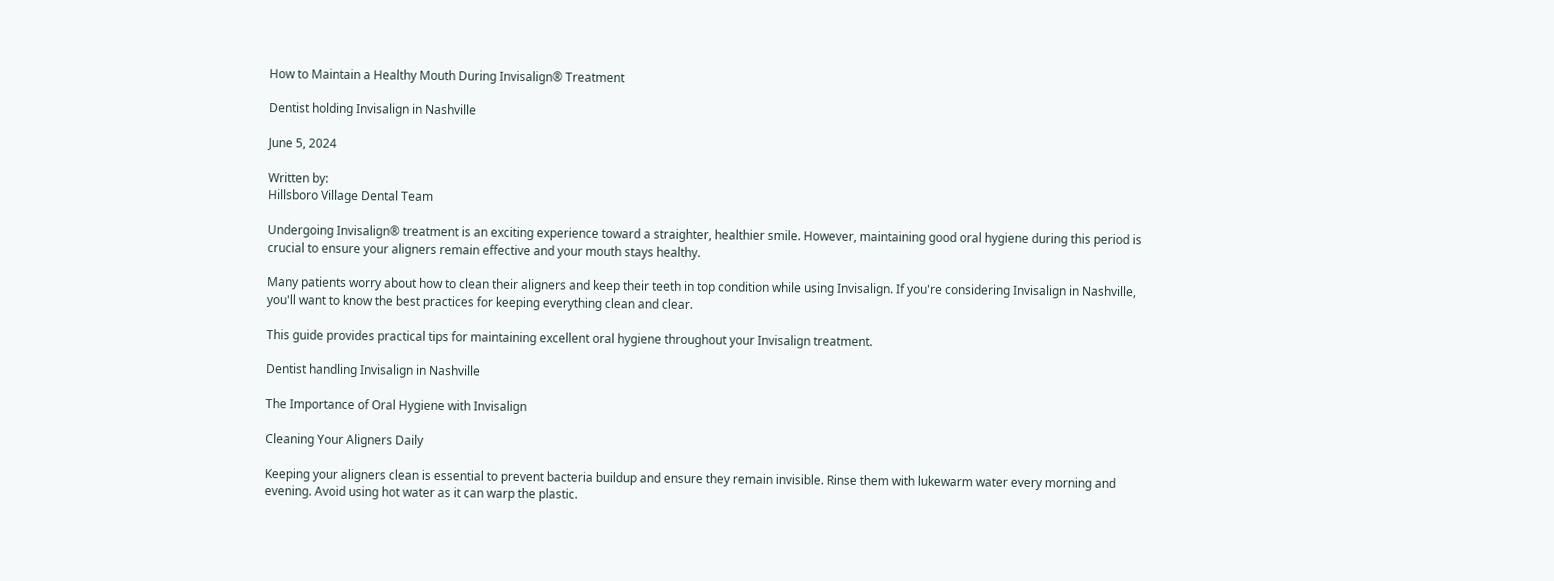How to Maintain a Healthy Mouth During Invisalign® Treatment

Dentist holding Invisalign in Nashville

June 5, 2024

Written by:
Hillsboro Village Dental Team

Undergoing Invisalign® treatment is an exciting experience toward a straighter, healthier smile. However, maintaining good oral hygiene during this period is crucial to ensure your aligners remain effective and your mouth stays healthy.

Many patients worry about how to clean their aligners and keep their teeth in top condition while using Invisalign. If you're considering Invisalign in Nashville, you'll want to know the best practices for keeping everything clean and clear.

This guide provides practical tips for maintaining excellent oral hygiene throughout your Invisalign treatment.

Dentist handling Invisalign in Nashville

The Importance of Oral Hygiene with Invisalign

Cleaning Your Aligners Daily

Keeping your aligners clean is essential to prevent bacteria buildup and ensure they remain invisible. Rinse them with lukewarm water every morning and evening. Avoid using hot water as it can warp the plastic.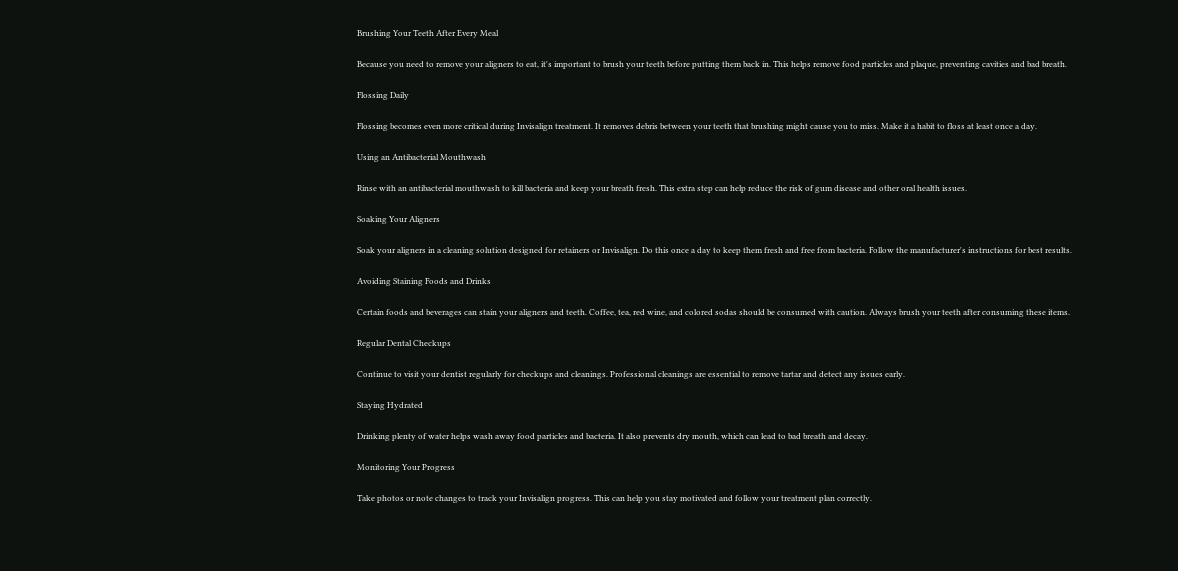Brushing Your Teeth After Every Meal

Because you need to remove your aligners to eat, it's important to brush your teeth before putting them back in. This helps remove food particles and plaque, preventing cavities and bad breath.

Flossing Daily

Flossing becomes even more critical during Invisalign treatment. It removes debris between your teeth that brushing might cause you to miss. Make it a habit to floss at least once a day.

Using an Antibacterial Mouthwash

Rinse with an antibacterial mouthwash to kill bacteria and keep your breath fresh. This extra step can help reduce the risk of gum disease and other oral health issues.

Soaking Your Aligners

Soak your aligners in a cleaning solution designed for retainers or Invisalign. Do this once a day to keep them fresh and free from bacteria. Follow the manufacturer's instructions for best results.

Avoiding Staining Foods and Drinks

Certain foods and beverages can stain your aligners and teeth. Coffee, tea, red wine, and colored sodas should be consumed with caution. Always brush your teeth after consuming these items.

Regular Dental Checkups

Continue to visit your dentist regularly for checkups and cleanings. Professional cleanings are essential to remove tartar and detect any issues early.

Staying Hydrated

Drinking plenty of water helps wash away food particles and bacteria. It also prevents dry mouth, which can lead to bad breath and decay.

Monitoring Your Progress

Take photos or note changes to track your Invisalign progress. This can help you stay motivated and follow your treatment plan correctly.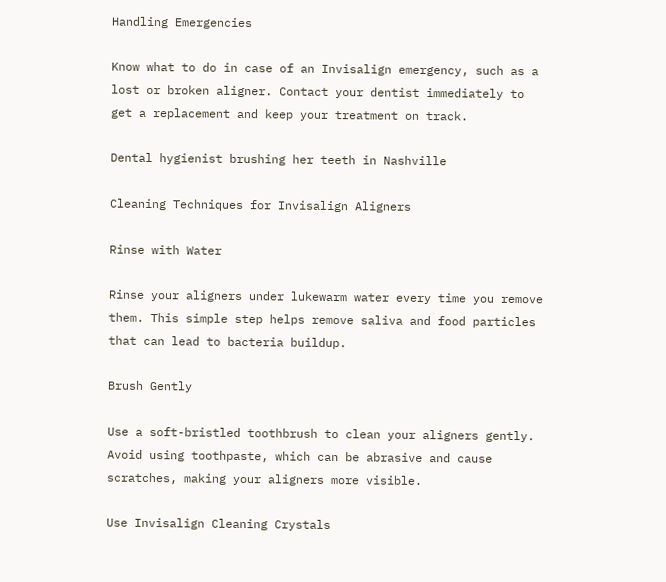Handling Emergencies

Know what to do in case of an Invisalign emergency, such as a lost or broken aligner. Contact your dentist immediately to get a replacement and keep your treatment on track.

Dental hygienist brushing her teeth in Nashville

Cleaning Techniques for Invisalign Aligners

Rinse with Water

Rinse your aligners under lukewarm water every time you remove them. This simple step helps remove saliva and food particles that can lead to bacteria buildup.

Brush Gently

Use a soft-bristled toothbrush to clean your aligners gently. Avoid using toothpaste, which can be abrasive and cause scratches, making your aligners more visible.

Use Invisalign Cleaning Crystals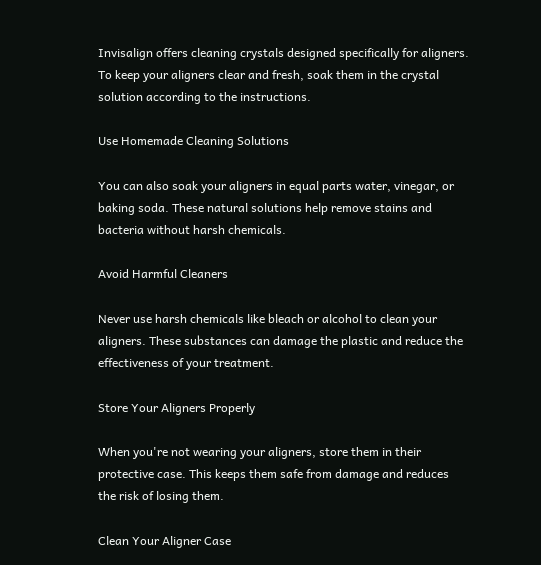Invisalign offers cleaning crystals designed specifically for aligners. To keep your aligners clear and fresh, soak them in the crystal solution according to the instructions.

Use Homemade Cleaning Solutions

You can also soak your aligners in equal parts water, vinegar, or baking soda. These natural solutions help remove stains and bacteria without harsh chemicals.

Avoid Harmful Cleaners

Never use harsh chemicals like bleach or alcohol to clean your aligners. These substances can damage the plastic and reduce the effectiveness of your treatment.

Store Your Aligners Properly

When you're not wearing your aligners, store them in their protective case. This keeps them safe from damage and reduces the risk of losing them.

Clean Your Aligner Case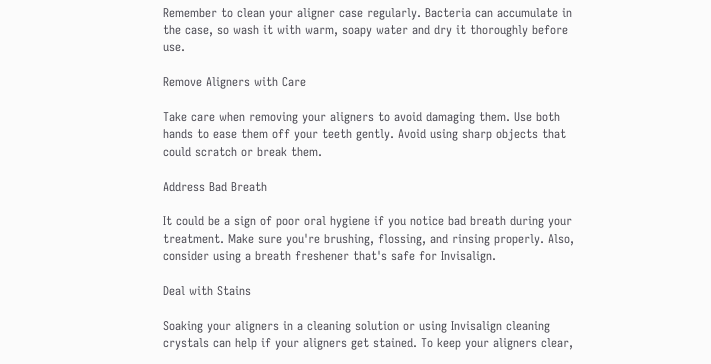Remember to clean your aligner case regularly. Bacteria can accumulate in the case, so wash it with warm, soapy water and dry it thoroughly before use.

Remove Aligners with Care

Take care when removing your aligners to avoid damaging them. Use both hands to ease them off your teeth gently. Avoid using sharp objects that could scratch or break them.

Address Bad Breath

It could be a sign of poor oral hygiene if you notice bad breath during your treatment. Make sure you're brushing, flossing, and rinsing properly. Also, consider using a breath freshener that's safe for Invisalign.

Deal with Stains

Soaking your aligners in a cleaning solution or using Invisalign cleaning crystals can help if your aligners get stained. To keep your aligners clear,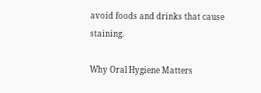avoid foods and drinks that cause staining.

Why Oral Hygiene Matters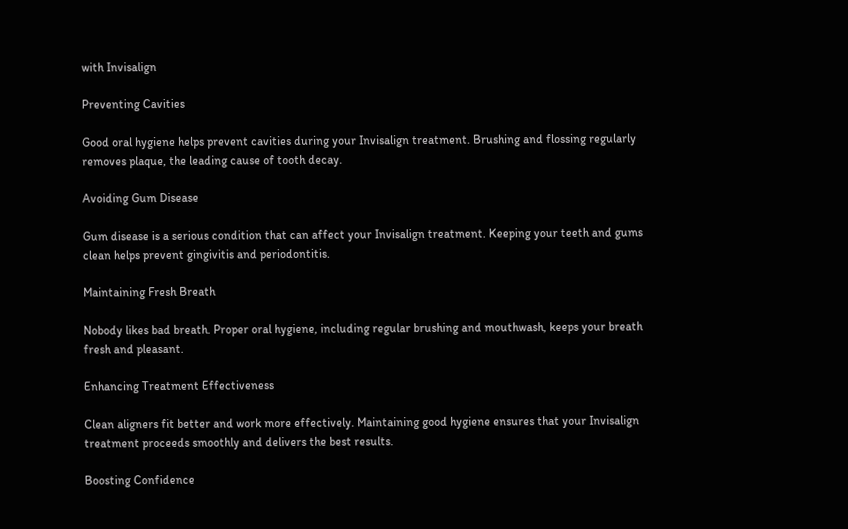with Invisalign

Preventing Cavities

Good oral hygiene helps prevent cavities during your Invisalign treatment. Brushing and flossing regularly removes plaque, the leading cause of tooth decay.

Avoiding Gum Disease

Gum disease is a serious condition that can affect your Invisalign treatment. Keeping your teeth and gums clean helps prevent gingivitis and periodontitis.

Maintaining Fresh Breath

Nobody likes bad breath. Proper oral hygiene, including regular brushing and mouthwash, keeps your breath fresh and pleasant.

Enhancing Treatment Effectiveness

Clean aligners fit better and work more effectively. Maintaining good hygiene ensures that your Invisalign treatment proceeds smoothly and delivers the best results.

Boosting Confidence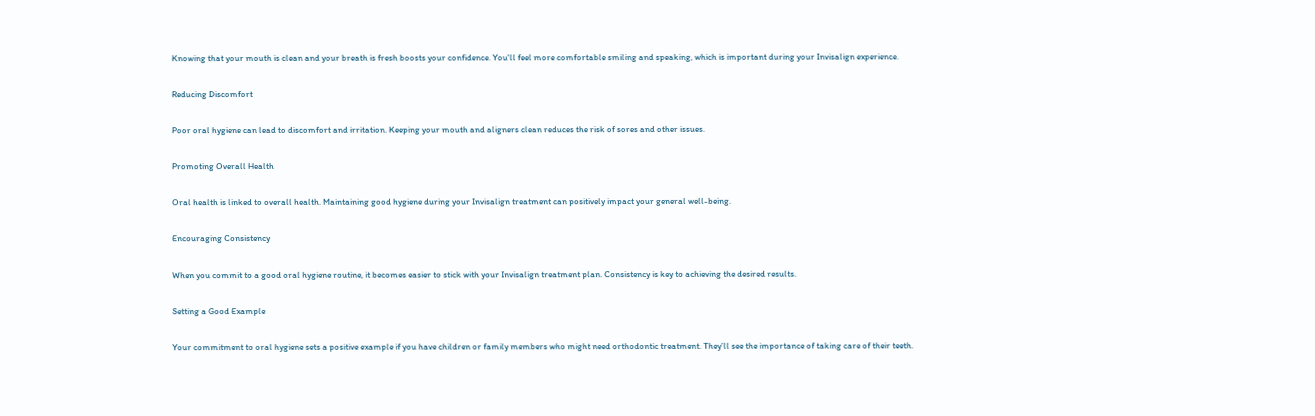Knowing that your mouth is clean and your breath is fresh boosts your confidence. You'll feel more comfortable smiling and speaking, which is important during your Invisalign experience.

Reducing Discomfort

Poor oral hygiene can lead to discomfort and irritation. Keeping your mouth and aligners clean reduces the risk of sores and other issues.

Promoting Overall Health

Oral health is linked to overall health. Maintaining good hygiene during your Invisalign treatment can positively impact your general well-being.

Encouraging Consistency

When you commit to a good oral hygiene routine, it becomes easier to stick with your Invisalign treatment plan. Consistency is key to achieving the desired results.

Setting a Good Example

Your commitment to oral hygiene sets a positive example if you have children or family members who might need orthodontic treatment. They’ll see the importance of taking care of their teeth.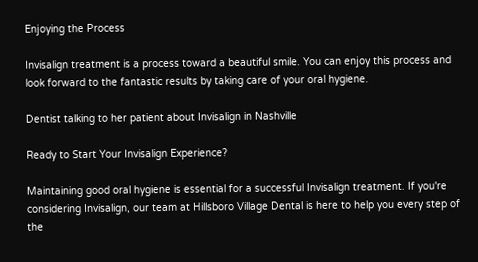Enjoying the Process

Invisalign treatment is a process toward a beautiful smile. You can enjoy this process and look forward to the fantastic results by taking care of your oral hygiene.

Dentist talking to her patient about Invisalign in Nashville

Ready to Start Your Invisalign Experience?

Maintaining good oral hygiene is essential for a successful Invisalign treatment. If you're considering Invisalign, our team at Hillsboro Village Dental is here to help you every step of the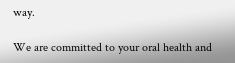way.

We are committed to your oral health and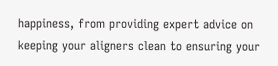happiness, from providing expert advice on keeping your aligners clean to ensuring your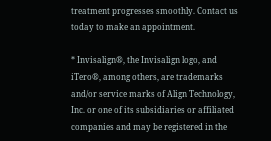treatment progresses smoothly. Contact us today to make an appointment.

* Invisalign®, the Invisalign logo, and iTero®, among others, are trademarks and/or service marks of Align Technology, Inc. or one of its subsidiaries or affiliated companies and may be registered in the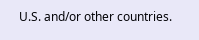U.S. and/or other countries.